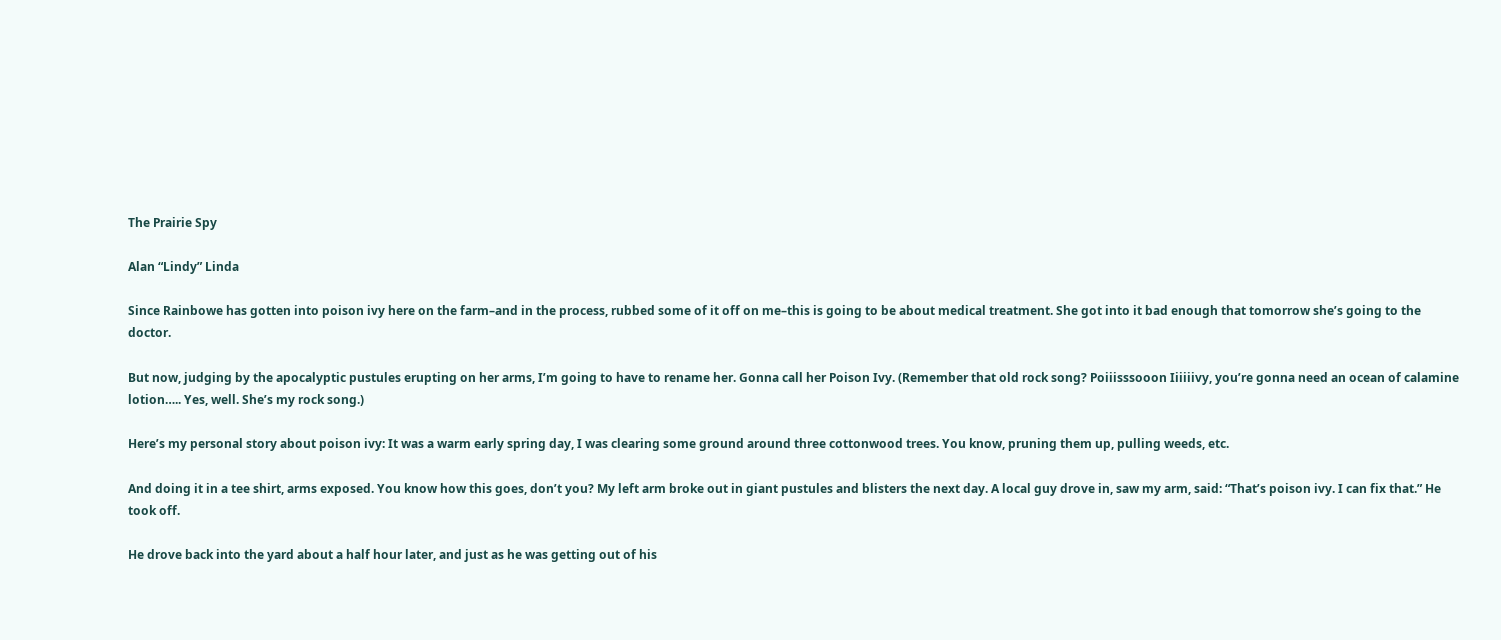The Prairie Spy

Alan “Lindy” Linda

Since Rainbowe has gotten into poison ivy here on the farm–and in the process, rubbed some of it off on me–this is going to be about medical treatment. She got into it bad enough that tomorrow she’s going to the doctor.

But now, judging by the apocalyptic pustules erupting on her arms, I’m going to have to rename her. Gonna call her Poison Ivy. (Remember that old rock song? Poiiisssooon Iiiiiivy, you’re gonna need an ocean of calamine lotion….. Yes, well. She’s my rock song.)

Here’s my personal story about poison ivy: It was a warm early spring day, I was clearing some ground around three cottonwood trees. You know, pruning them up, pulling weeds, etc.

And doing it in a tee shirt, arms exposed. You know how this goes, don’t you? My left arm broke out in giant pustules and blisters the next day. A local guy drove in, saw my arm, said: “That’s poison ivy. I can fix that.” He took off.

He drove back into the yard about a half hour later, and just as he was getting out of his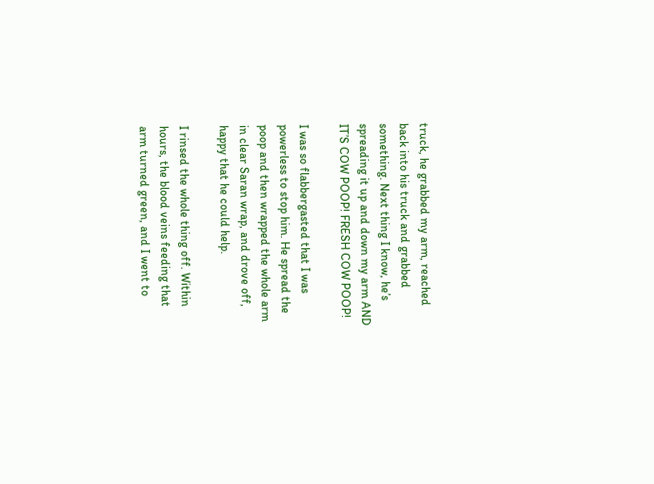truck, he grabbed my arm, reached back into his truck and grabbed something. Next thing I know, he’s spreading it up and down my arm AND IT’S COW POOP! FRESH COW POOP!

I was so flabbergasted that I was powerless to stop him. He spread the poop and then wrapped the whole arm in clear Saran wrap, and drove off, happy that he could help.

I rinsed the whole thing off. Within hours, the blood veins feeding that arm turned green, and I went to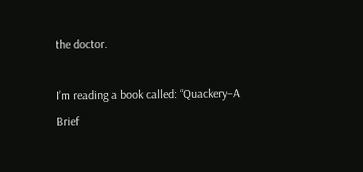the doctor.

I’m reading a book called: “Quackery–A Brief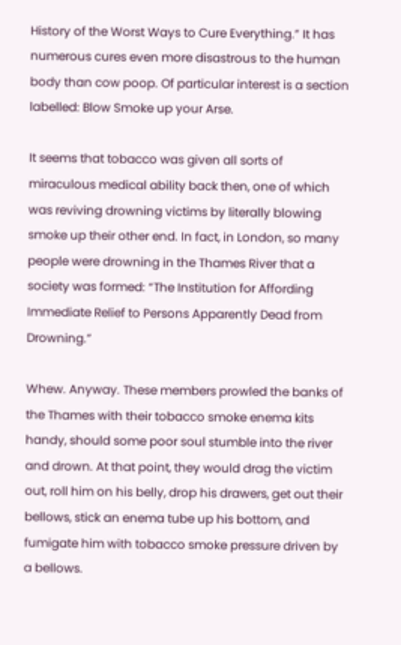History of the Worst Ways to Cure Everything.” It has numerous cures even more disastrous to the human body than cow poop. Of particular interest is a section labelled: Blow Smoke up your Arse.

It seems that tobacco was given all sorts of miraculous medical ability back then, one of which was reviving drowning victims by literally blowing smoke up their other end. In fact, in London, so many people were drowning in the Thames River that a society was formed: “The Institution for Affording Immediate Relief to Persons Apparently Dead from Drowning.”

Whew. Anyway. These members prowled the banks of the Thames with their tobacco smoke enema kits handy, should some poor soul stumble into the river and drown. At that point, they would drag the victim out, roll him on his belly, drop his drawers, get out their bellows, stick an enema tube up his bottom, and fumigate him with tobacco smoke pressure driven by a bellows.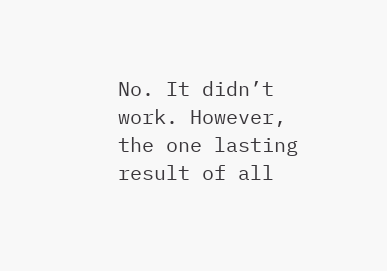No. It didn’t work. However,  the one lasting result of all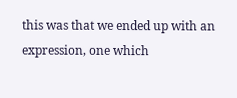this was that we ended up with an expression, one which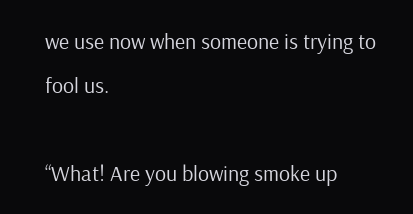we use now when someone is trying to fool us.

“What! Are you blowing smoke up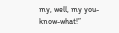my, well, my you-know-what!”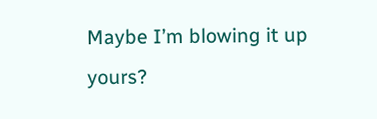Maybe I’m blowing it up yours?